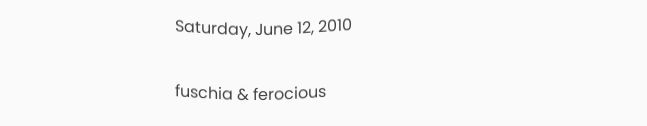Saturday, June 12, 2010

fuschia & ferocious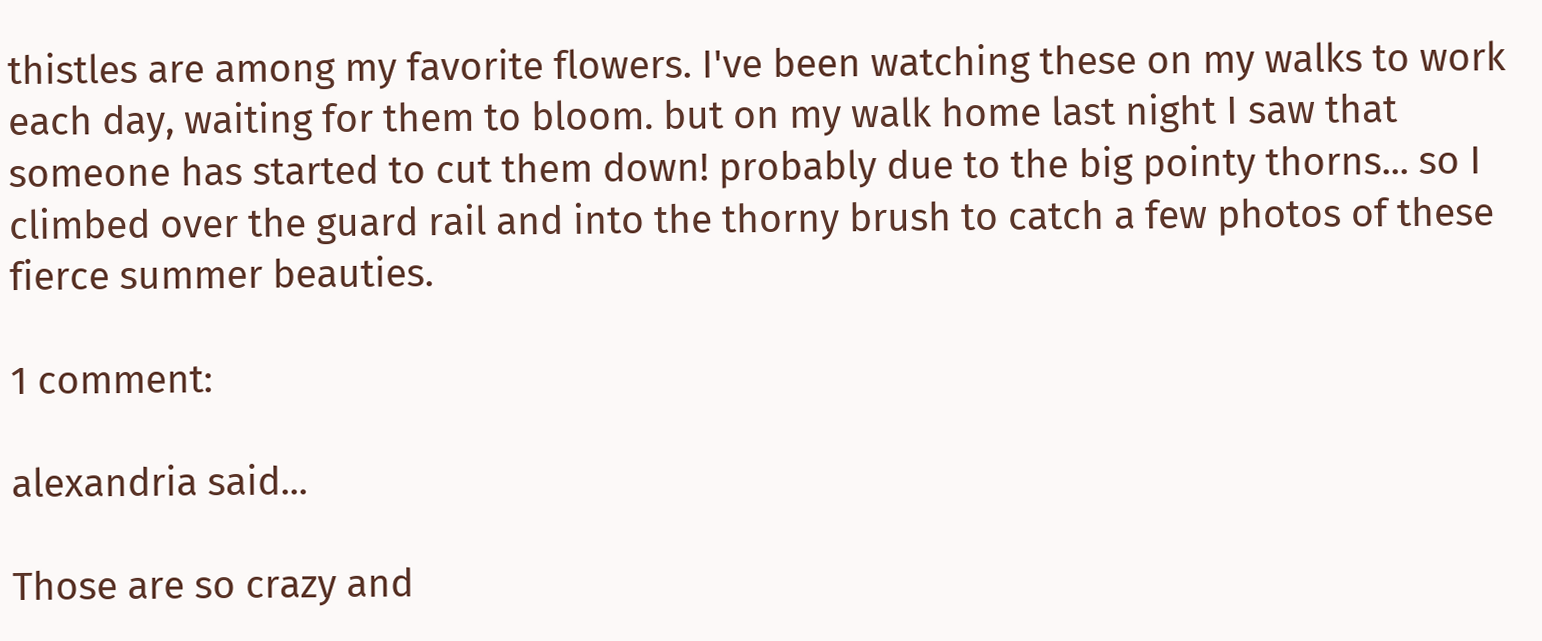thistles are among my favorite flowers. I've been watching these on my walks to work each day, waiting for them to bloom. but on my walk home last night I saw that someone has started to cut them down! probably due to the big pointy thorns... so I climbed over the guard rail and into the thorny brush to catch a few photos of these fierce summer beauties.

1 comment:

alexandria said...

Those are so crazy and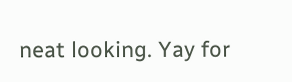neat looking. Yay for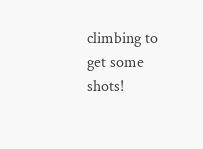climbing to get some shots!